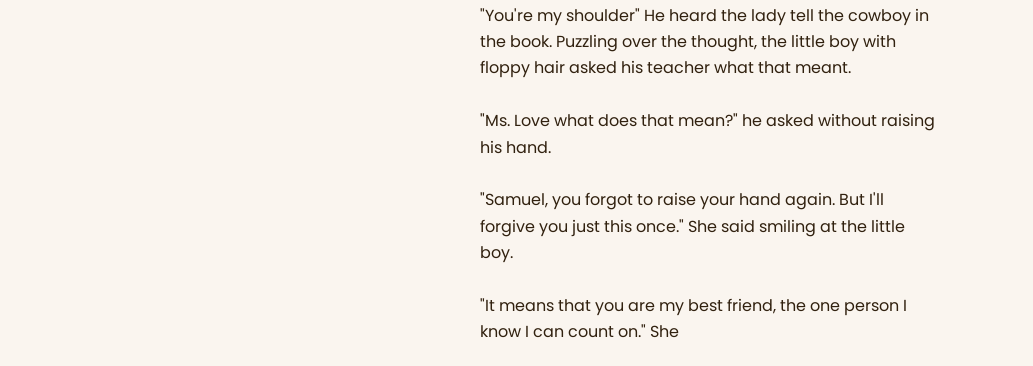"You're my shoulder" He heard the lady tell the cowboy in the book. Puzzling over the thought, the little boy with floppy hair asked his teacher what that meant.

"Ms. Love what does that mean?" he asked without raising his hand.

"Samuel, you forgot to raise your hand again. But I'll forgive you just this once." She said smiling at the little boy.

"It means that you are my best friend, the one person I know I can count on." She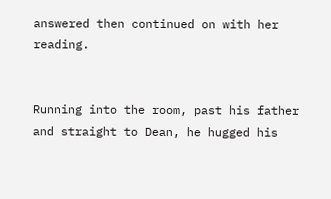answered then continued on with her reading.


Running into the room, past his father and straight to Dean, he hugged his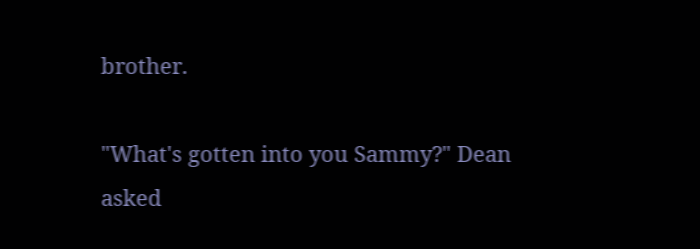brother.

"What's gotten into you Sammy?" Dean asked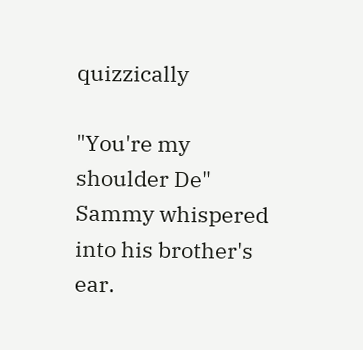quizzically

"You're my shoulder De" Sammy whispered into his brother's ear.